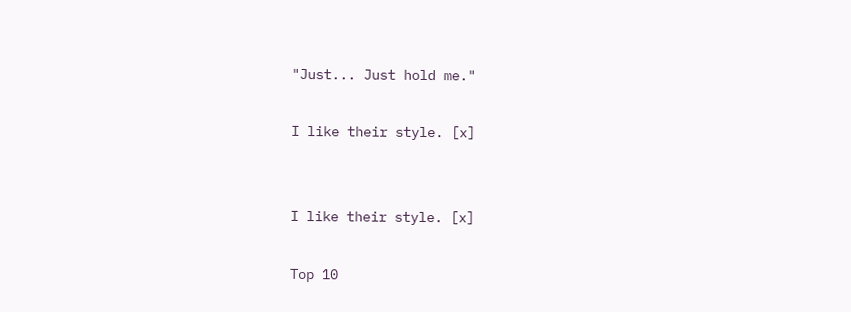"Just... Just hold me."

I like their style. [x]


I like their style. [x]

Top 10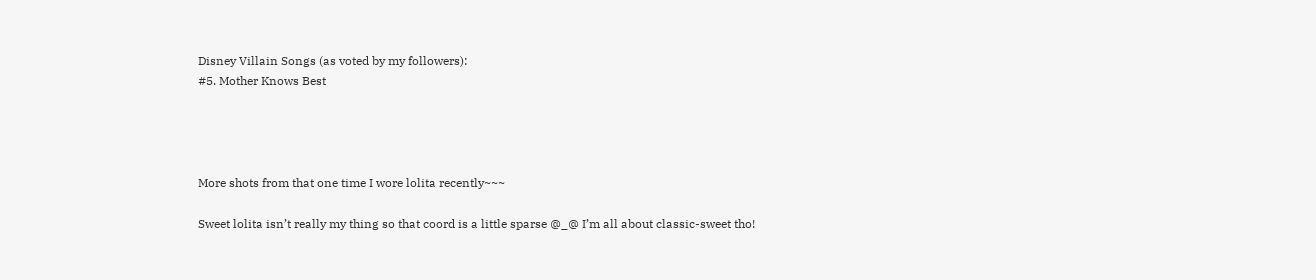Disney Villain Songs (as voted by my followers):
#5. Mother Knows Best




More shots from that one time I wore lolita recently~~~

Sweet lolita isn’t really my thing so that coord is a little sparse @_@ I’m all about classic-sweet tho!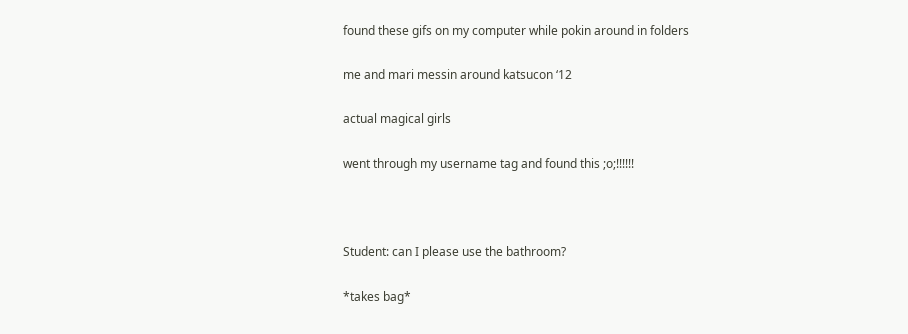found these gifs on my computer while pokin around in folders

me and mari messin around katsucon ‘12

actual magical girls

went through my username tag and found this ;o;!!!!!!



Student: can I please use the bathroom?

*takes bag*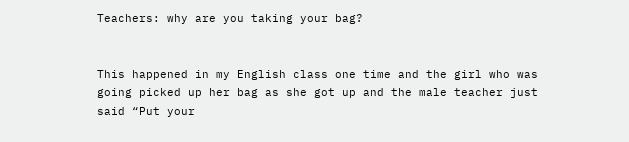Teachers: why are you taking your bag?


This happened in my English class one time and the girl who was going picked up her bag as she got up and the male teacher just said “Put your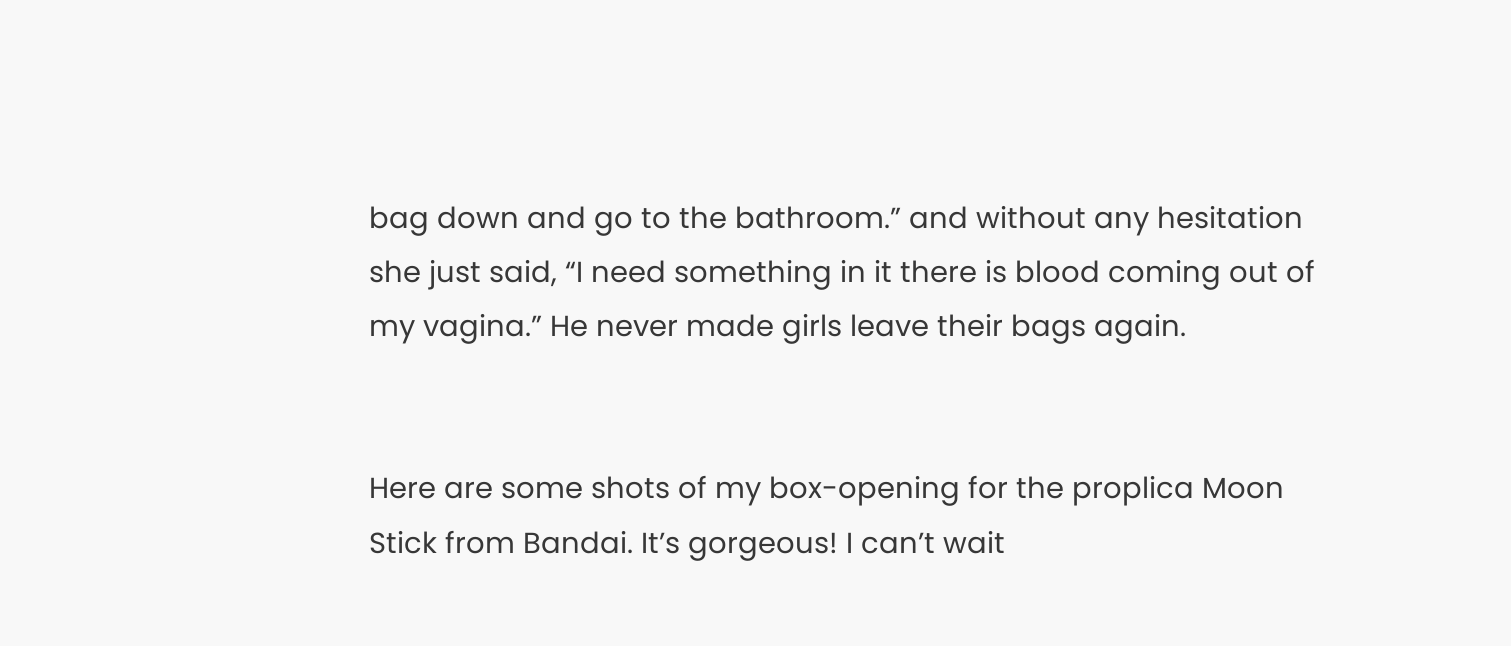bag down and go to the bathroom.” and without any hesitation she just said, “I need something in it there is blood coming out of my vagina.” He never made girls leave their bags again.


Here are some shots of my box-opening for the proplica Moon Stick from Bandai. It’s gorgeous! I can’t wait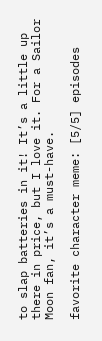to slap batteries in it! It’s a little up there in price, but I love it. For a Sailor Moon fan, it’s a must-have.

favorite character meme: [5/5] episodes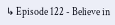↳ Episode 122 - Believe in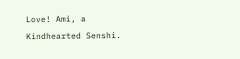Love! Ami, a Kindhearted Senshi.